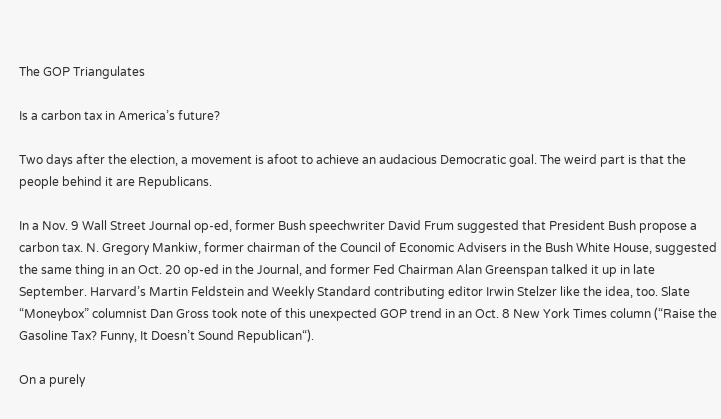The GOP Triangulates

Is a carbon tax in America’s future?

Two days after the election, a movement is afoot to achieve an audacious Democratic goal. The weird part is that the people behind it are Republicans.

In a Nov. 9 Wall Street Journal op-ed, former Bush speechwriter David Frum suggested that President Bush propose a carbon tax. N. Gregory Mankiw, former chairman of the Council of Economic Advisers in the Bush White House, suggested the same thing in an Oct. 20 op-ed in the Journal, and former Fed Chairman Alan Greenspan talked it up in late September. Harvard’s Martin Feldstein and Weekly Standard contributing editor Irwin Stelzer like the idea, too. Slate “Moneybox” columnist Dan Gross took note of this unexpected GOP trend in an Oct. 8 New York Times column (“Raise the Gasoline Tax? Funny, It Doesn’t Sound Republican“).

On a purely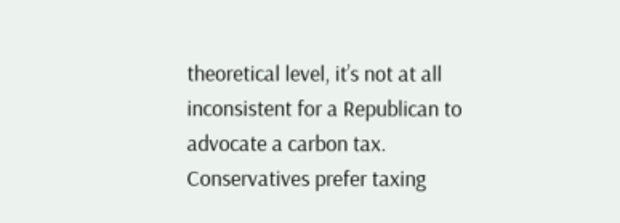theoretical level, it’s not at all inconsistent for a Republican to advocate a carbon tax. Conservatives prefer taxing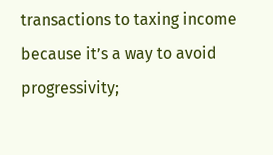transactions to taxing income because it’s a way to avoid progressivity;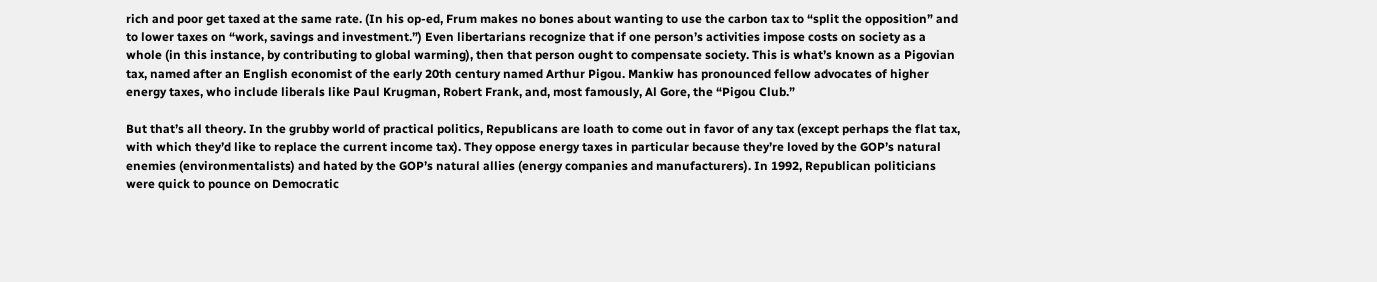rich and poor get taxed at the same rate. (In his op-ed, Frum makes no bones about wanting to use the carbon tax to “split the opposition” and to lower taxes on “work, savings and investment.”) Even libertarians recognize that if one person’s activities impose costs on society as a whole (in this instance, by contributing to global warming), then that person ought to compensate society. This is what’s known as a Pigovian tax, named after an English economist of the early 20th century named Arthur Pigou. Mankiw has pronounced fellow advocates of higher energy taxes, who include liberals like Paul Krugman, Robert Frank, and, most famously, Al Gore, the “Pigou Club.”

But that’s all theory. In the grubby world of practical politics, Republicans are loath to come out in favor of any tax (except perhaps the flat tax, with which they’d like to replace the current income tax). They oppose energy taxes in particular because they’re loved by the GOP’s natural enemies (environmentalists) and hated by the GOP’s natural allies (energy companies and manufacturers). In 1992, Republican politicians were quick to pounce on Democratic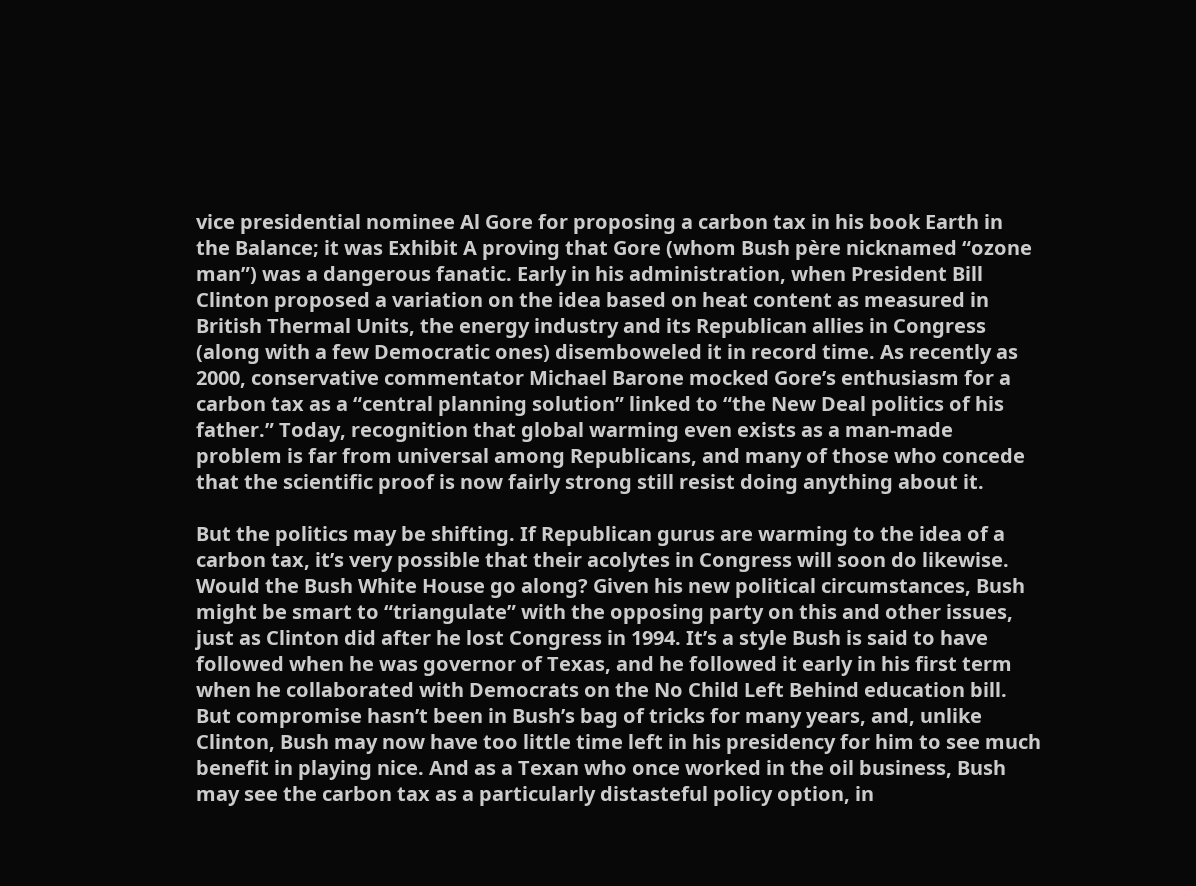vice presidential nominee Al Gore for proposing a carbon tax in his book Earth in the Balance; it was Exhibit A proving that Gore (whom Bush père nicknamed “ozone man”) was a dangerous fanatic. Early in his administration, when President Bill Clinton proposed a variation on the idea based on heat content as measured in British Thermal Units, the energy industry and its Republican allies in Congress (along with a few Democratic ones) disemboweled it in record time. As recently as 2000, conservative commentator Michael Barone mocked Gore’s enthusiasm for a carbon tax as a “central planning solution” linked to “the New Deal politics of his father.” Today, recognition that global warming even exists as a man-made problem is far from universal among Republicans, and many of those who concede that the scientific proof is now fairly strong still resist doing anything about it.

But the politics may be shifting. If Republican gurus are warming to the idea of a carbon tax, it’s very possible that their acolytes in Congress will soon do likewise. Would the Bush White House go along? Given his new political circumstances, Bush might be smart to “triangulate” with the opposing party on this and other issues, just as Clinton did after he lost Congress in 1994. It’s a style Bush is said to have followed when he was governor of Texas, and he followed it early in his first term when he collaborated with Democrats on the No Child Left Behind education bill. But compromise hasn’t been in Bush’s bag of tricks for many years, and, unlike Clinton, Bush may now have too little time left in his presidency for him to see much benefit in playing nice. And as a Texan who once worked in the oil business, Bush may see the carbon tax as a particularly distasteful policy option, in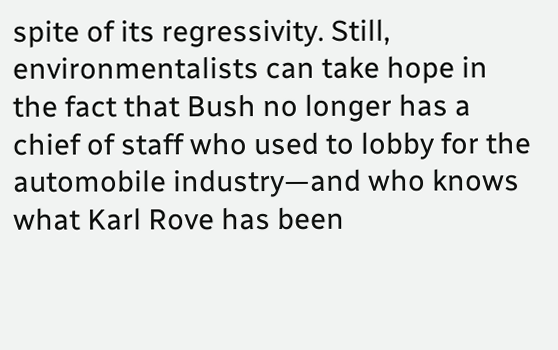spite of its regressivity. Still, environmentalists can take hope in the fact that Bush no longer has a chief of staff who used to lobby for the automobile industry—and who knows what Karl Rove has been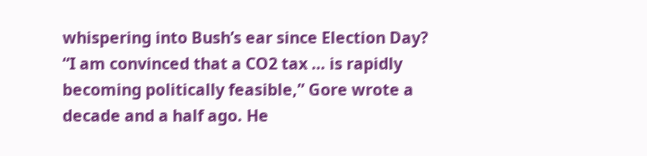whispering into Bush’s ear since Election Day? “I am convinced that a CO2 tax … is rapidly becoming politically feasible,” Gore wrote a decade and a half ago. He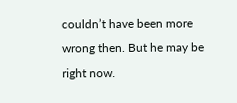couldn’t have been more wrong then. But he may be right now.